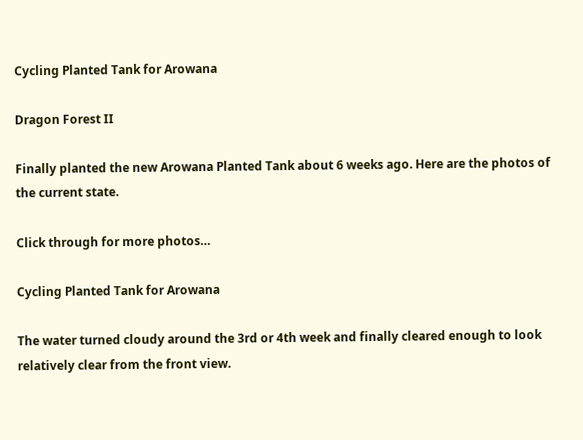Cycling Planted Tank for Arowana

Dragon Forest II

Finally planted the new Arowana Planted Tank about 6 weeks ago. Here are the photos of the current state.

Click through for more photos…

Cycling Planted Tank for Arowana

The water turned cloudy around the 3rd or 4th week and finally cleared enough to look relatively clear from the front view.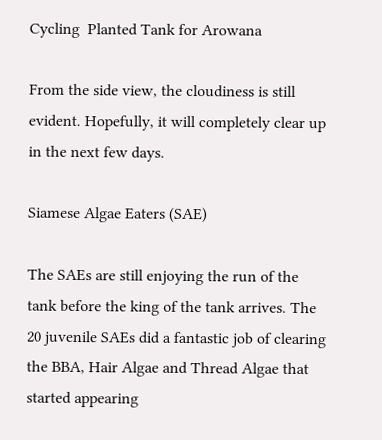Cycling  Planted Tank for Arowana

From the side view, the cloudiness is still evident. Hopefully, it will completely clear up in the next few days.

Siamese Algae Eaters (SAE)

The SAEs are still enjoying the run of the tank before the king of the tank arrives. The 20 juvenile SAEs did a fantastic job of clearing the BBA, Hair Algae and Thread Algae that started appearing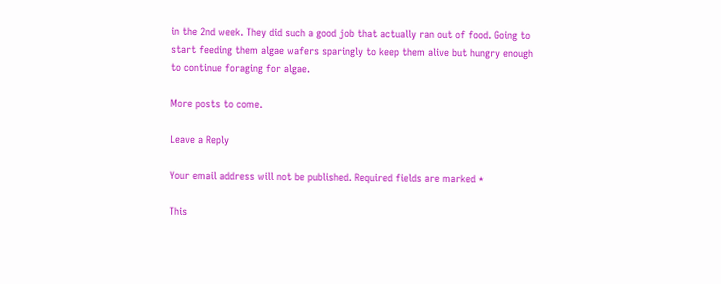in the 2nd week. They did such a good job that actually ran out of food. Going to start feeding them algae wafers sparingly to keep them alive but hungry enough to continue foraging for algae.

More posts to come.

Leave a Reply

Your email address will not be published. Required fields are marked *

This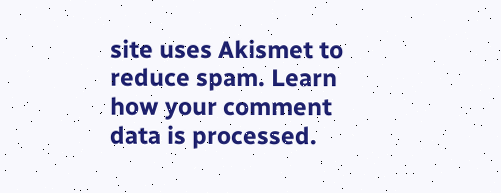site uses Akismet to reduce spam. Learn how your comment data is processed.